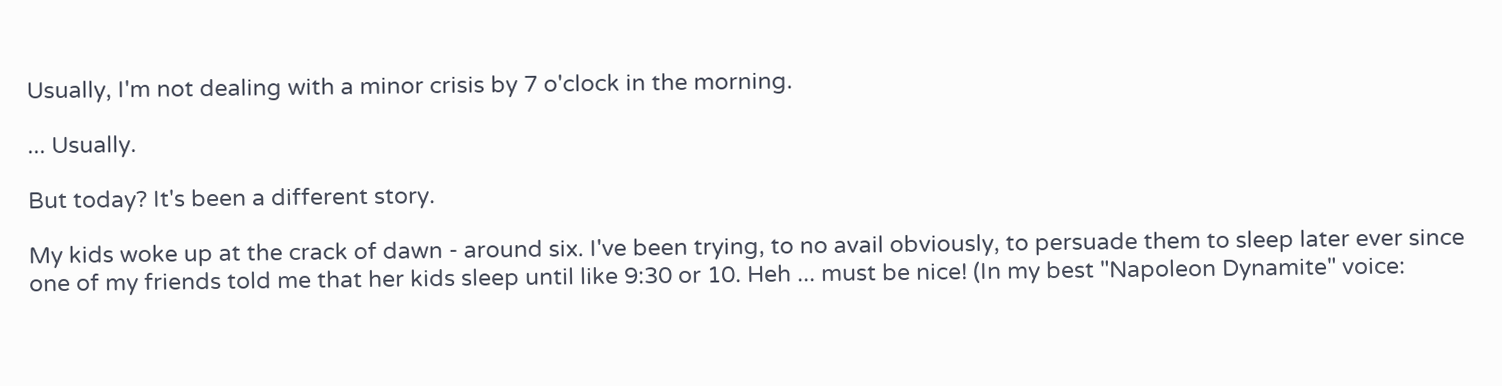Usually, I'm not dealing with a minor crisis by 7 o'clock in the morning.

... Usually.

But today? It's been a different story.

My kids woke up at the crack of dawn - around six. I've been trying, to no avail obviously, to persuade them to sleep later ever since one of my friends told me that her kids sleep until like 9:30 or 10. Heh ... must be nice! (In my best "Napoleon Dynamite" voice: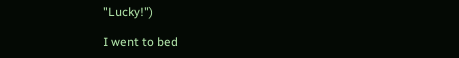"Lucky!")

I went to bed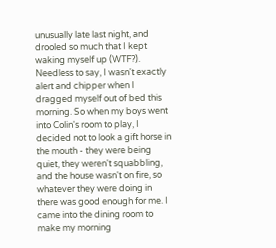unusually late last night, and drooled so much that I kept waking myself up (WTF?). Needless to say, I wasn't exactly alert and chipper when I dragged myself out of bed this morning. So when my boys went into Colin's room to play, I decided not to look a gift horse in the mouth - they were being quiet, they weren't squabbling, and the house wasn't on fire, so whatever they were doing in there was good enough for me. I came into the dining room to make my morning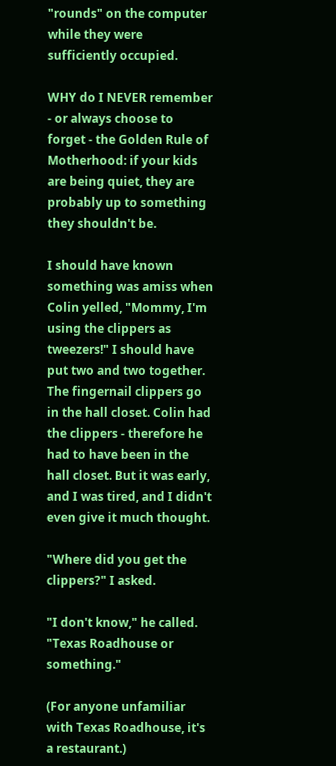"rounds" on the computer while they were sufficiently occupied.

WHY do I NEVER remember - or always choose to forget - the Golden Rule of Motherhood: if your kids are being quiet, they are probably up to something they shouldn't be.

I should have known something was amiss when Colin yelled, "Mommy, I'm using the clippers as tweezers!" I should have put two and two together. The fingernail clippers go in the hall closet. Colin had the clippers - therefore he had to have been in the hall closet. But it was early, and I was tired, and I didn't even give it much thought.

"Where did you get the clippers?" I asked.

"I don't know," he called. "Texas Roadhouse or something."

(For anyone unfamiliar with Texas Roadhouse, it's a restaurant.)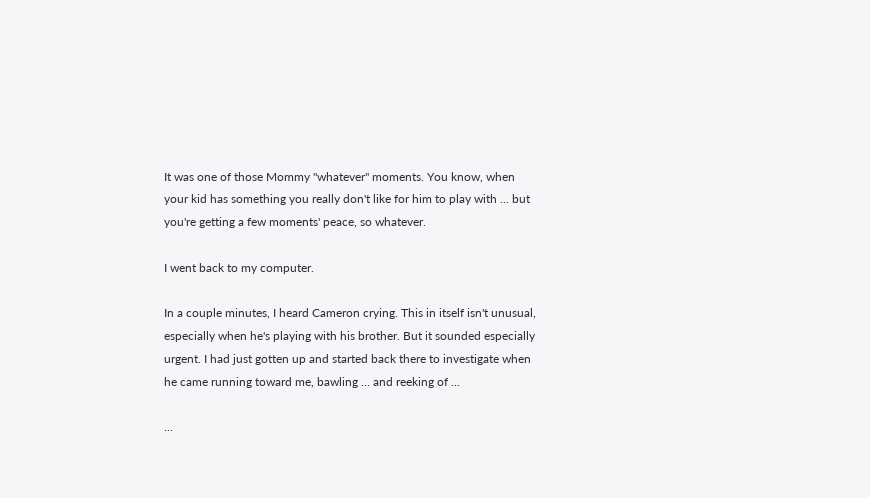It was one of those Mommy "whatever" moments. You know, when your kid has something you really don't like for him to play with ... but you're getting a few moments' peace, so whatever.

I went back to my computer.

In a couple minutes, I heard Cameron crying. This in itself isn't unusual, especially when he's playing with his brother. But it sounded especially urgent. I had just gotten up and started back there to investigate when he came running toward me, bawling ... and reeking of ...

...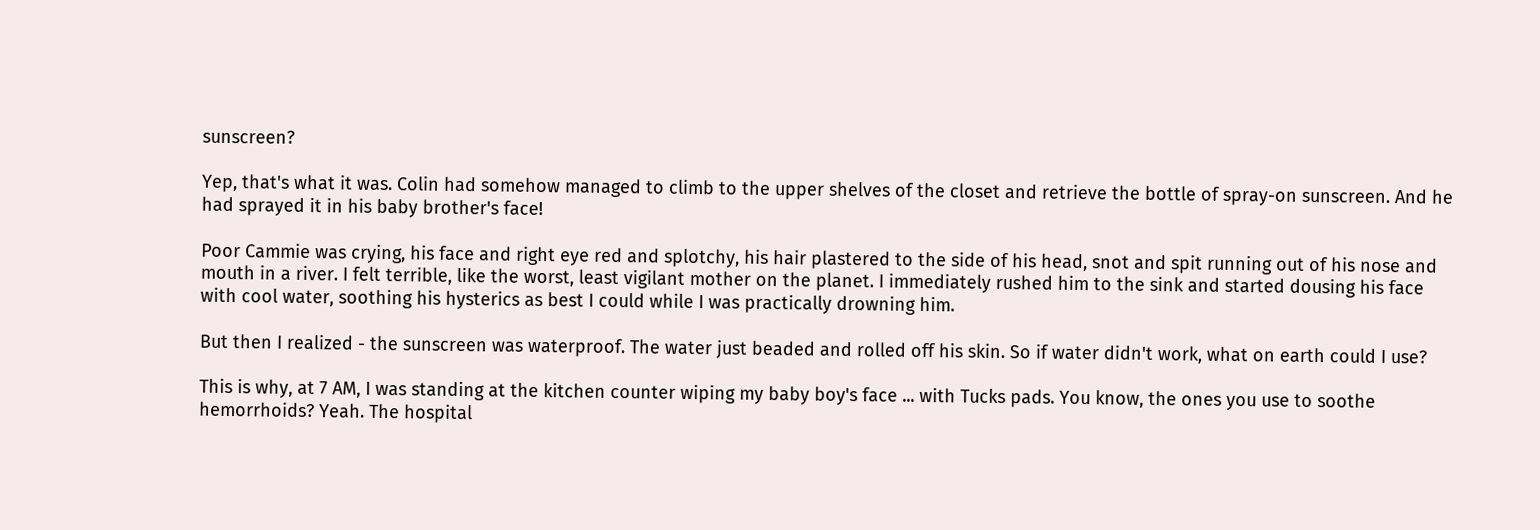sunscreen?

Yep, that's what it was. Colin had somehow managed to climb to the upper shelves of the closet and retrieve the bottle of spray-on sunscreen. And he had sprayed it in his baby brother's face!

Poor Cammie was crying, his face and right eye red and splotchy, his hair plastered to the side of his head, snot and spit running out of his nose and mouth in a river. I felt terrible, like the worst, least vigilant mother on the planet. I immediately rushed him to the sink and started dousing his face with cool water, soothing his hysterics as best I could while I was practically drowning him.

But then I realized - the sunscreen was waterproof. The water just beaded and rolled off his skin. So if water didn't work, what on earth could I use?

This is why, at 7 AM, I was standing at the kitchen counter wiping my baby boy's face ... with Tucks pads. You know, the ones you use to soothe hemorrhoids? Yeah. The hospital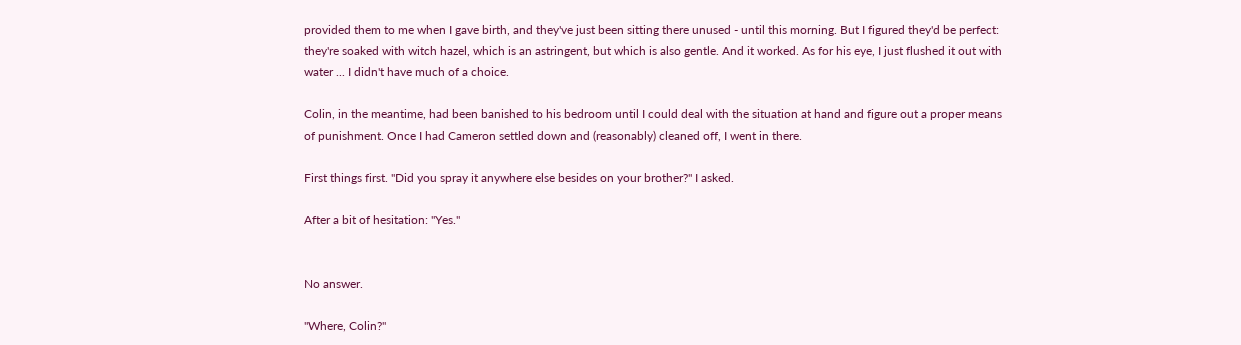provided them to me when I gave birth, and they've just been sitting there unused - until this morning. But I figured they'd be perfect: they're soaked with witch hazel, which is an astringent, but which is also gentle. And it worked. As for his eye, I just flushed it out with water ... I didn't have much of a choice.

Colin, in the meantime, had been banished to his bedroom until I could deal with the situation at hand and figure out a proper means of punishment. Once I had Cameron settled down and (reasonably) cleaned off, I went in there.

First things first. "Did you spray it anywhere else besides on your brother?" I asked.

After a bit of hesitation: "Yes."


No answer.

"Where, Colin?"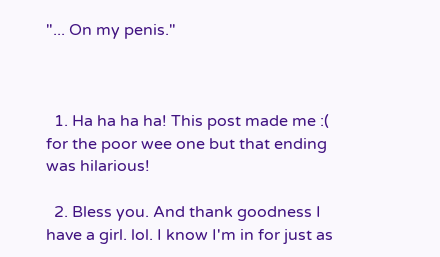"... On my penis."



  1. Ha ha ha ha! This post made me :( for the poor wee one but that ending was hilarious!

  2. Bless you. And thank goodness I have a girl. lol. I know I'm in for just as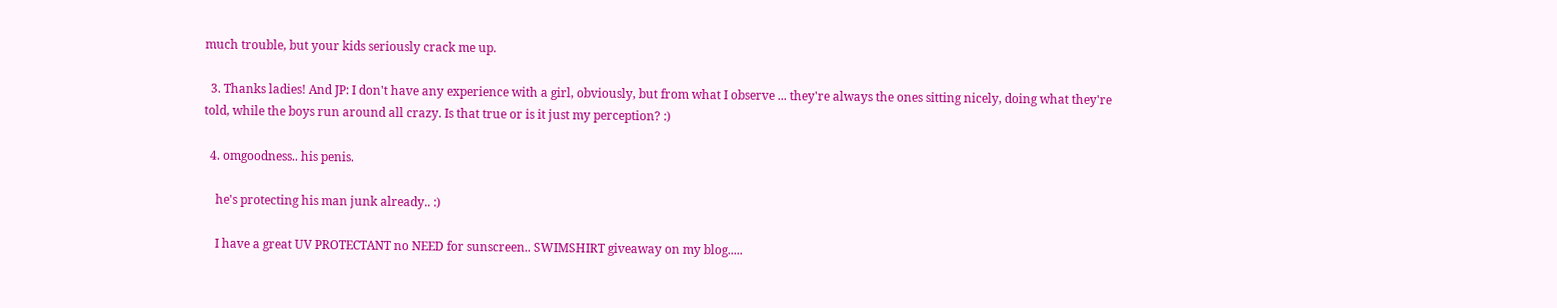much trouble, but your kids seriously crack me up.

  3. Thanks ladies! And JP: I don't have any experience with a girl, obviously, but from what I observe ... they're always the ones sitting nicely, doing what they're told, while the boys run around all crazy. Is that true or is it just my perception? :)

  4. omgoodness.. his penis.

    he's protecting his man junk already.. :)

    I have a great UV PROTECTANT no NEED for sunscreen.. SWIMSHIRT giveaway on my blog.....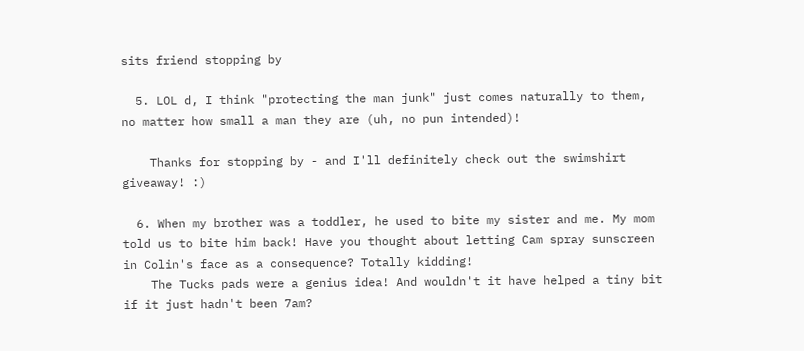sits friend stopping by

  5. LOL d, I think "protecting the man junk" just comes naturally to them, no matter how small a man they are (uh, no pun intended)!

    Thanks for stopping by - and I'll definitely check out the swimshirt giveaway! :)

  6. When my brother was a toddler, he used to bite my sister and me. My mom told us to bite him back! Have you thought about letting Cam spray sunscreen in Colin's face as a consequence? Totally kidding!
    The Tucks pads were a genius idea! And wouldn't it have helped a tiny bit if it just hadn't been 7am?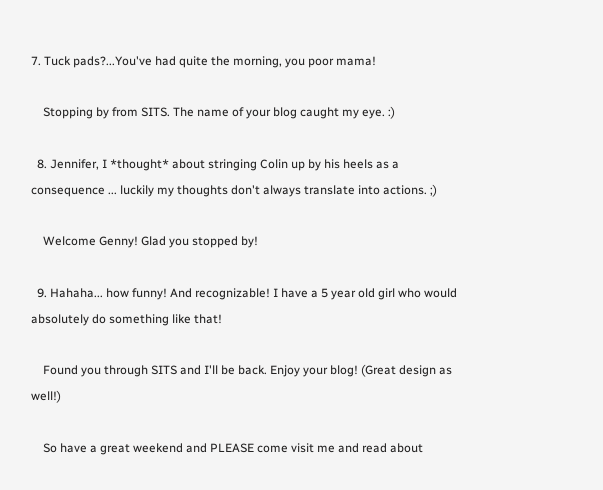7. Tuck pads?...You've had quite the morning, you poor mama!

    Stopping by from SITS. The name of your blog caught my eye. :)

  8. Jennifer, I *thought* about stringing Colin up by his heels as a consequence ... luckily my thoughts don't always translate into actions. ;)

    Welcome Genny! Glad you stopped by!

  9. Hahaha... how funny! And recognizable! I have a 5 year old girl who would absolutely do something like that!

    Found you through SITS and I'll be back. Enjoy your blog! (Great design as well!)

    So have a great weekend and PLEASE come visit me and read about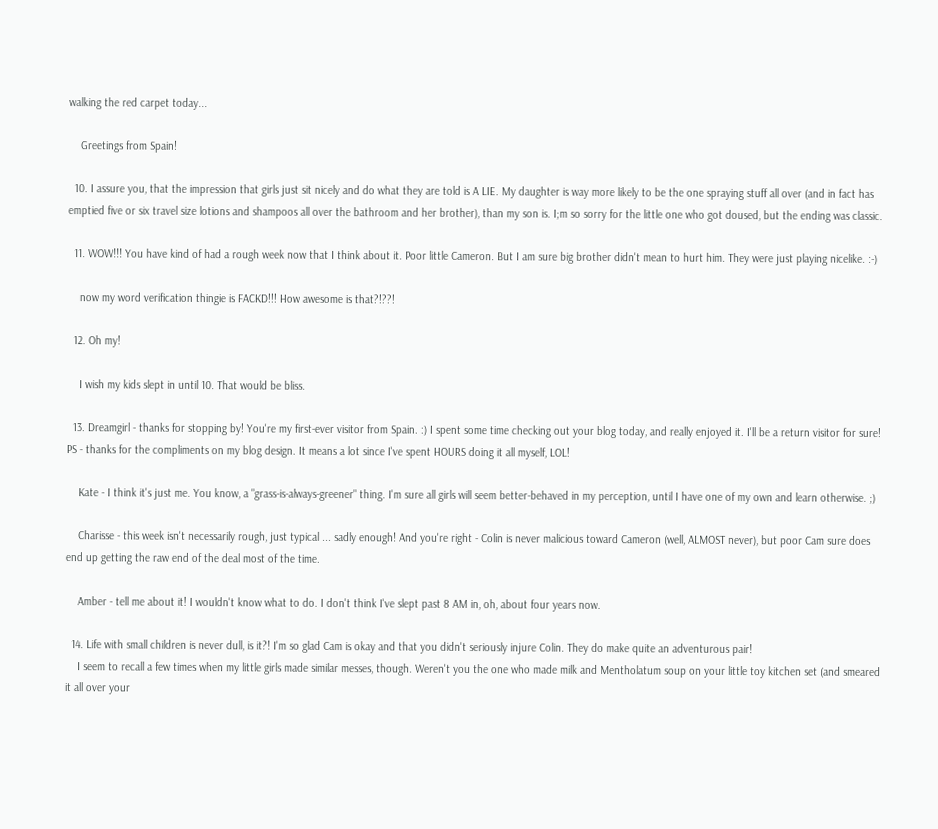walking the red carpet today...

    Greetings from Spain!

  10. I assure you, that the impression that girls just sit nicely and do what they are told is A LIE. My daughter is way more likely to be the one spraying stuff all over (and in fact has emptied five or six travel size lotions and shampoos all over the bathroom and her brother), than my son is. I;m so sorry for the little one who got doused, but the ending was classic.

  11. WOW!!! You have kind of had a rough week now that I think about it. Poor little Cameron. But I am sure big brother didn't mean to hurt him. They were just playing nicelike. :-)

    now my word verification thingie is FACKD!!! How awesome is that?!??!

  12. Oh my!

    I wish my kids slept in until 10. That would be bliss.

  13. Dreamgirl - thanks for stopping by! You're my first-ever visitor from Spain. :) I spent some time checking out your blog today, and really enjoyed it. I'll be a return visitor for sure! PS - thanks for the compliments on my blog design. It means a lot since I've spent HOURS doing it all myself, LOL!

    Kate - I think it's just me. You know, a "grass-is-always-greener" thing. I'm sure all girls will seem better-behaved in my perception, until I have one of my own and learn otherwise. ;)

    Charisse - this week isn't necessarily rough, just typical ... sadly enough! And you're right - Colin is never malicious toward Cameron (well, ALMOST never), but poor Cam sure does end up getting the raw end of the deal most of the time.

    Amber - tell me about it! I wouldn't know what to do. I don't think I've slept past 8 AM in, oh, about four years now.

  14. Life with small children is never dull, is it?! I'm so glad Cam is okay and that you didn't seriously injure Colin. They do make quite an adventurous pair!
    I seem to recall a few times when my little girls made similar messes, though. Weren't you the one who made milk and Mentholatum soup on your little toy kitchen set (and smeared it all over your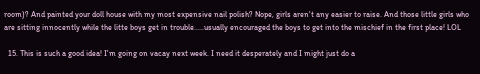room)? And painted your doll house with my most expensive nail polish? Nope, girls aren't any easier to raise. And those little girls who are sitting innocently while the litte boys get in trouble.....usually encouraged the boys to get into the mischief in the first place! LOL

  15. This is such a good idea! I'm going on vacay next week. I need it desperately and I might just do a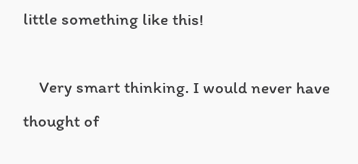little something like this!

    Very smart thinking. I would never have thought of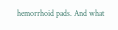hemorrhoid pads. And what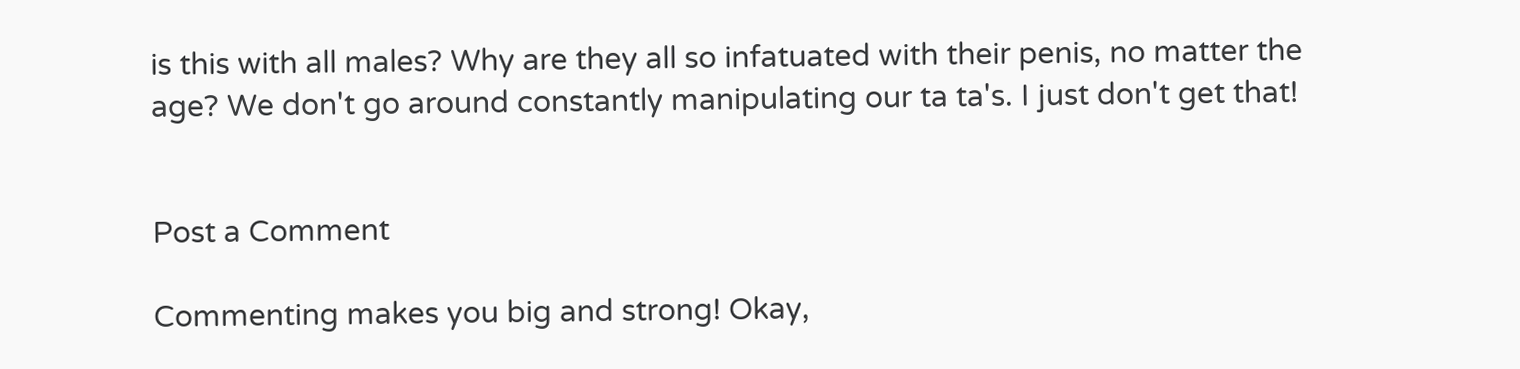is this with all males? Why are they all so infatuated with their penis, no matter the age? We don't go around constantly manipulating our ta ta's. I just don't get that!


Post a Comment

Commenting makes you big and strong! Okay,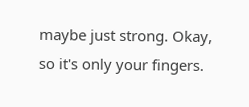maybe just strong. Okay, so it's only your fingers.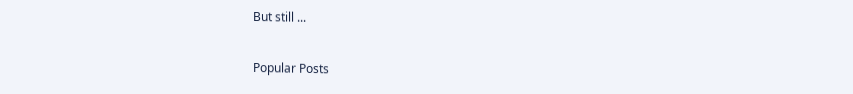But still ...

Popular Posts